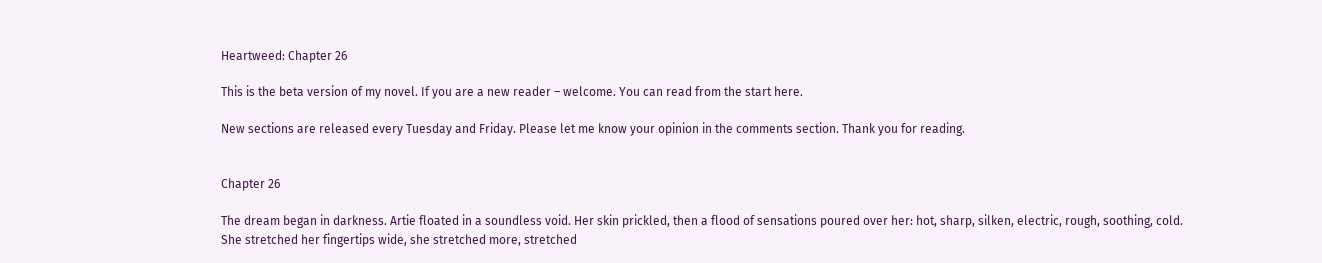Heartweed: Chapter 26

This is the beta version of my novel. If you are a new reader – welcome. You can read from the start here.

New sections are released every Tuesday and Friday. Please let me know your opinion in the comments section. Thank you for reading.


Chapter 26

The dream began in darkness. Artie floated in a soundless void. Her skin prickled, then a flood of sensations poured over her: hot, sharp, silken, electric, rough, soothing, cold. She stretched her fingertips wide, she stretched more, stretched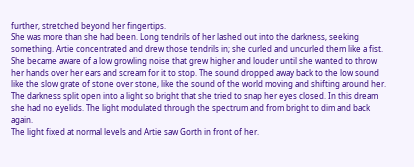further, stretched beyond her fingertips.
She was more than she had been. Long tendrils of her lashed out into the darkness, seeking something. Artie concentrated and drew those tendrils in; she curled and uncurled them like a fist.
She became aware of a low growling noise that grew higher and louder until she wanted to throw her hands over her ears and scream for it to stop. The sound dropped away back to the low sound like the slow grate of stone over stone, like the sound of the world moving and shifting around her.
The darkness split open into a light so bright that she tried to snap her eyes closed. In this dream she had no eyelids. The light modulated through the spectrum and from bright to dim and back again.
The light fixed at normal levels and Artie saw Gorth in front of her.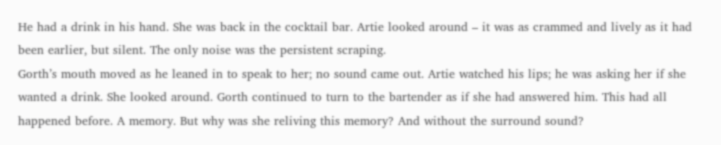He had a drink in his hand. She was back in the cocktail bar. Artie looked around – it was as crammed and lively as it had been earlier, but silent. The only noise was the persistent scraping.
Gorth’s mouth moved as he leaned in to speak to her; no sound came out. Artie watched his lips; he was asking her if she wanted a drink. She looked around. Gorth continued to turn to the bartender as if she had answered him. This had all happened before. A memory. But why was she reliving this memory? And without the surround sound?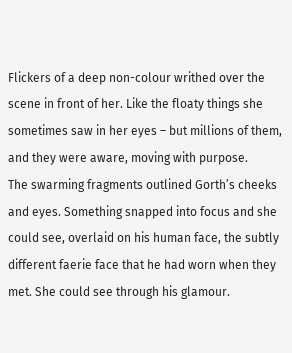Flickers of a deep non-colour writhed over the scene in front of her. Like the floaty things she sometimes saw in her eyes – but millions of them, and they were aware, moving with purpose.
The swarming fragments outlined Gorth’s cheeks and eyes. Something snapped into focus and she could see, overlaid on his human face, the subtly different faerie face that he had worn when they met. She could see through his glamour.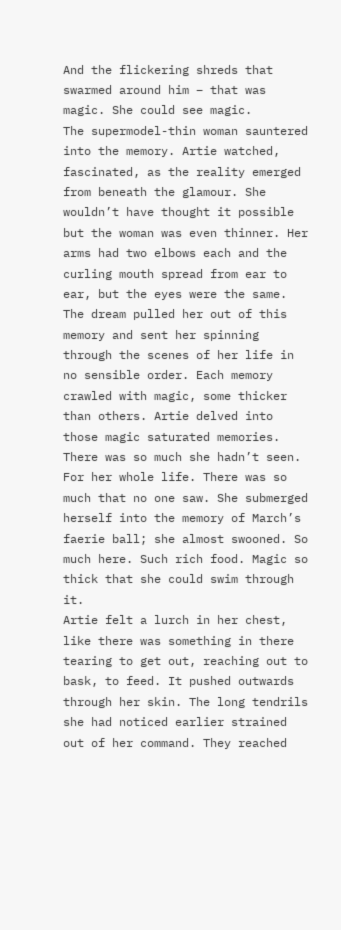And the flickering shreds that swarmed around him – that was magic. She could see magic.
The supermodel-thin woman sauntered into the memory. Artie watched, fascinated, as the reality emerged from beneath the glamour. She wouldn’t have thought it possible but the woman was even thinner. Her arms had two elbows each and the curling mouth spread from ear to ear, but the eyes were the same.
The dream pulled her out of this memory and sent her spinning through the scenes of her life in no sensible order. Each memory crawled with magic, some thicker than others. Artie delved into those magic saturated memories. There was so much she hadn’t seen. For her whole life. There was so much that no one saw. She submerged herself into the memory of March’s faerie ball; she almost swooned. So much here. Such rich food. Magic so thick that she could swim through it.
Artie felt a lurch in her chest, like there was something in there tearing to get out, reaching out to bask, to feed. It pushed outwards through her skin. The long tendrils she had noticed earlier strained out of her command. They reached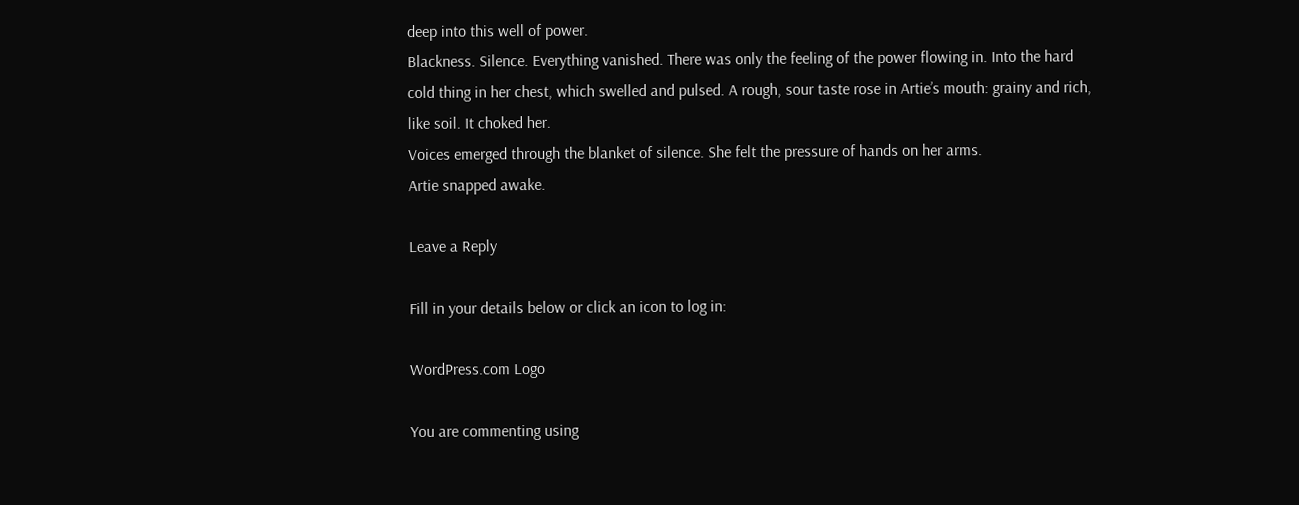deep into this well of power.
Blackness. Silence. Everything vanished. There was only the feeling of the power flowing in. Into the hard cold thing in her chest, which swelled and pulsed. A rough, sour taste rose in Artie’s mouth: grainy and rich, like soil. It choked her.
Voices emerged through the blanket of silence. She felt the pressure of hands on her arms.
Artie snapped awake.

Leave a Reply

Fill in your details below or click an icon to log in:

WordPress.com Logo

You are commenting using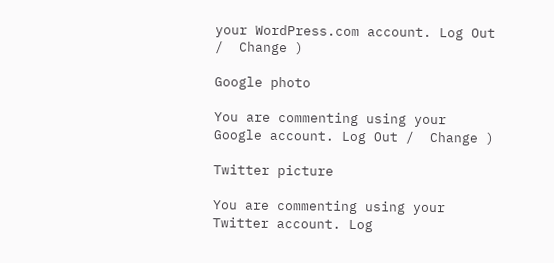your WordPress.com account. Log Out /  Change )

Google photo

You are commenting using your Google account. Log Out /  Change )

Twitter picture

You are commenting using your Twitter account. Log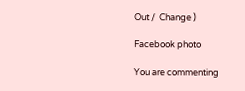Out /  Change )

Facebook photo

You are commenting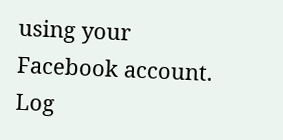using your Facebook account. Log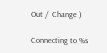Out /  Change )

Connecting to %s